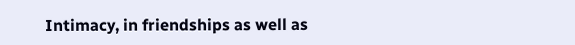Intimacy, in friendships as well as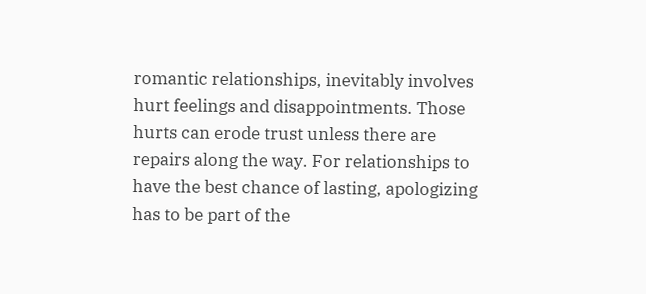romantic relationships, inevitably involves hurt feelings and disappointments. Those hurts can erode trust unless there are repairs along the way. For relationships to have the best chance of lasting, apologizing has to be part of the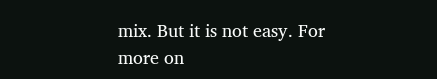mix. But it is not easy. For more on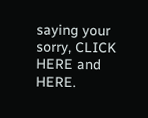saying your sorry, CLICK HERE and HERE.